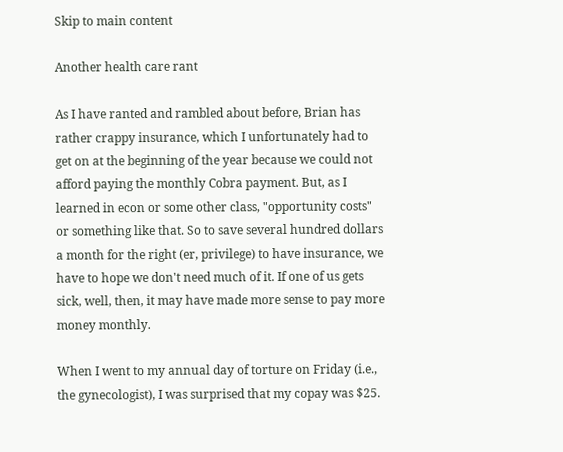Skip to main content

Another health care rant

As I have ranted and rambled about before, Brian has rather crappy insurance, which I unfortunately had to get on at the beginning of the year because we could not afford paying the monthly Cobra payment. But, as I learned in econ or some other class, "opportunity costs" or something like that. So to save several hundred dollars a month for the right (er, privilege) to have insurance, we have to hope we don't need much of it. If one of us gets sick, well, then, it may have made more sense to pay more money monthly.

When I went to my annual day of torture on Friday (i.e., the gynecologist), I was surprised that my copay was $25.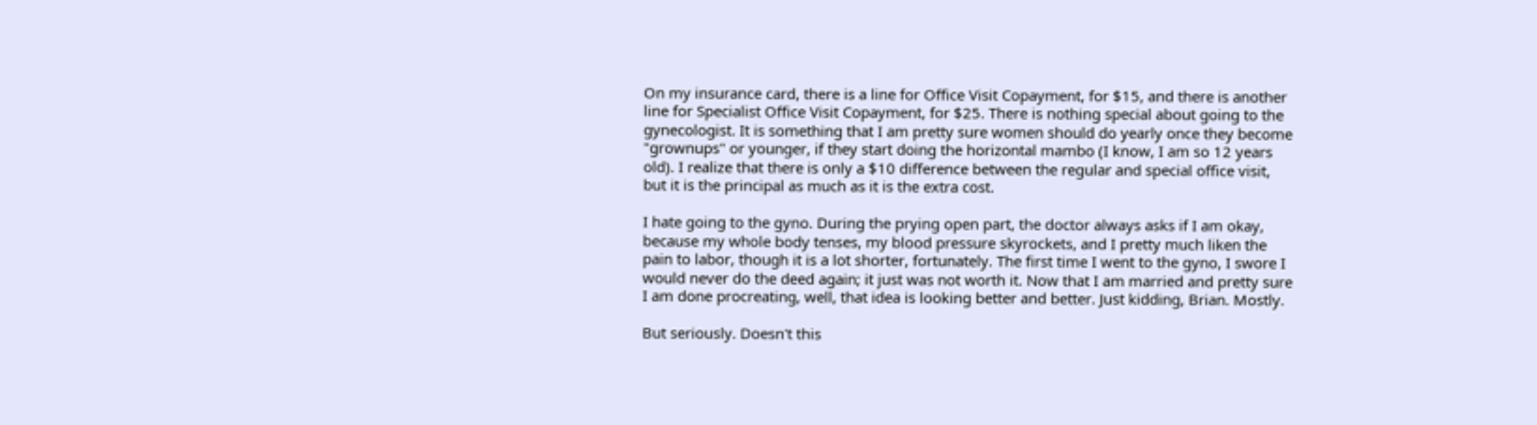On my insurance card, there is a line for Office Visit Copayment, for $15, and there is another line for Specialist Office Visit Copayment, for $25. There is nothing special about going to the gynecologist. It is something that I am pretty sure women should do yearly once they become "grownups" or younger, if they start doing the horizontal mambo (I know, I am so 12 years old). I realize that there is only a $10 difference between the regular and special office visit, but it is the principal as much as it is the extra cost.

I hate going to the gyno. During the prying open part, the doctor always asks if I am okay, because my whole body tenses, my blood pressure skyrockets, and I pretty much liken the pain to labor, though it is a lot shorter, fortunately. The first time I went to the gyno, I swore I would never do the deed again; it just was not worth it. Now that I am married and pretty sure I am done procreating, well, that idea is looking better and better. Just kidding, Brian. Mostly.

But seriously. Doesn't this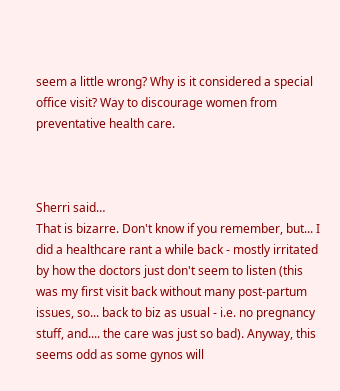seem a little wrong? Why is it considered a special office visit? Way to discourage women from preventative health care.



Sherri said…
That is bizarre. Don't know if you remember, but... I did a healthcare rant a while back - mostly irritated by how the doctors just don't seem to listen (this was my first visit back without many post-partum issues, so... back to biz as usual - i.e. no pregnancy stuff, and.... the care was just so bad). Anyway, this seems odd as some gynos will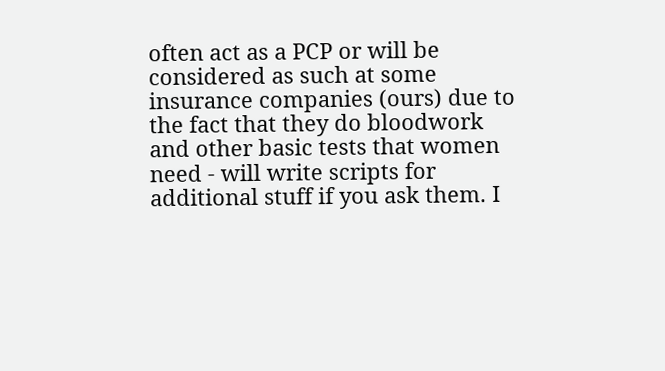often act as a PCP or will be considered as such at some insurance companies (ours) due to the fact that they do bloodwork and other basic tests that women need - will write scripts for additional stuff if you ask them. I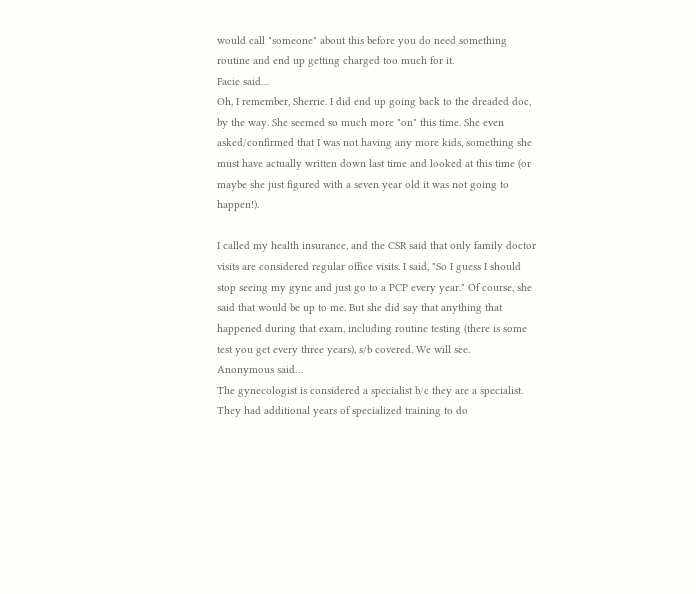would call "someone" about this before you do need something routine and end up getting charged too much for it.
Facie said…
Oh, I remember, Sherrie. I did end up going back to the dreaded doc, by the way. She seemed so much more "on" this time. She even asked/confirmed that I was not having any more kids, something she must have actually written down last time and looked at this time (or maybe she just figured with a seven year old it was not going to happen!).

I called my health insurance, and the CSR said that only family doctor visits are considered regular office visits. I said, "So I guess I should stop seeing my gyne and just go to a PCP every year." Of course, she said that would be up to me. But she did say that anything that happened during that exam, including routine testing (there is some test you get every three years), s/b covered. We will see.
Anonymous said…
The gynecologist is considered a specialist b/c they are a specialist. They had additional years of specialized training to do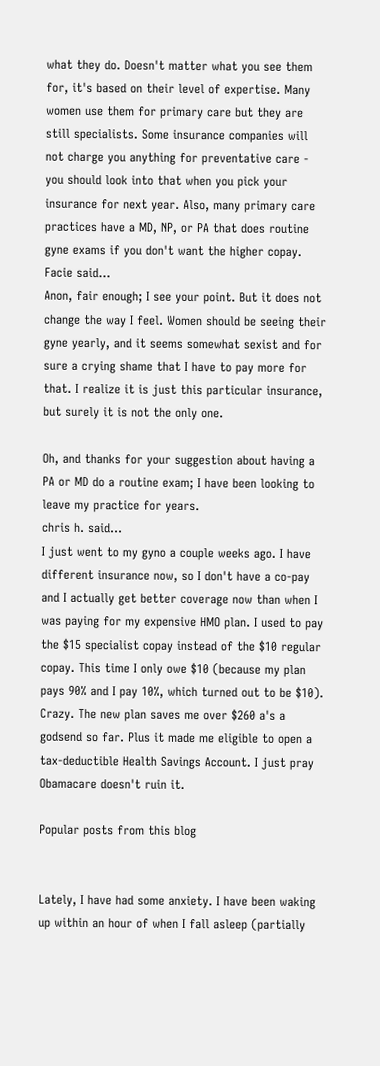what they do. Doesn't matter what you see them for, it's based on their level of expertise. Many women use them for primary care but they are still specialists. Some insurance companies will not charge you anything for preventative care - you should look into that when you pick your insurance for next year. Also, many primary care practices have a MD, NP, or PA that does routine gyne exams if you don't want the higher copay.
Facie said…
Anon, fair enough; I see your point. But it does not change the way I feel. Women should be seeing their gyne yearly, and it seems somewhat sexist and for sure a crying shame that I have to pay more for that. I realize it is just this particular insurance, but surely it is not the only one.

Oh, and thanks for your suggestion about having a PA or MD do a routine exam; I have been looking to leave my practice for years.
chris h. said…
I just went to my gyno a couple weeks ago. I have different insurance now, so I don't have a co-pay and I actually get better coverage now than when I was paying for my expensive HMO plan. I used to pay the $15 specialist copay instead of the $10 regular copay. This time I only owe $10 (because my plan pays 90% and I pay 10%, which turned out to be $10). Crazy. The new plan saves me over $260 a's a godsend so far. Plus it made me eligible to open a tax-deductible Health Savings Account. I just pray Obamacare doesn't ruin it.

Popular posts from this blog


Lately, I have had some anxiety. I have been waking up within an hour of when I fall asleep (partially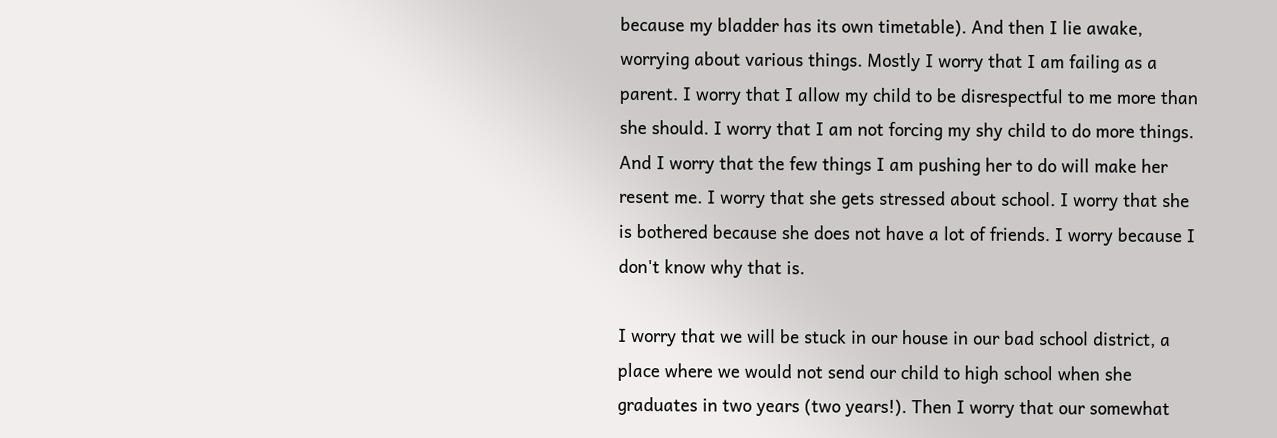because my bladder has its own timetable). And then I lie awake, worrying about various things. Mostly I worry that I am failing as a parent. I worry that I allow my child to be disrespectful to me more than she should. I worry that I am not forcing my shy child to do more things. And I worry that the few things I am pushing her to do will make her resent me. I worry that she gets stressed about school. I worry that she is bothered because she does not have a lot of friends. I worry because I don't know why that is.

I worry that we will be stuck in our house in our bad school district, a place where we would not send our child to high school when she graduates in two years (two years!). Then I worry that our somewhat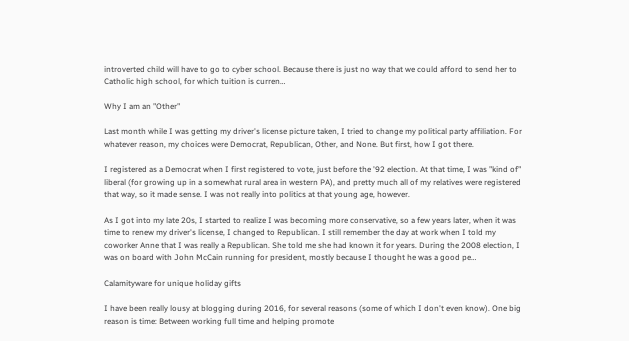introverted child will have to go to cyber school. Because there is just no way that we could afford to send her to Catholic high school, for which tuition is curren…

Why I am an "Other"

Last month while I was getting my driver's license picture taken, I tried to change my political party affiliation. For whatever reason, my choices were Democrat, Republican, Other, and None. But first, how I got there.

I registered as a Democrat when I first registered to vote, just before the '92 election. At that time, I was "kind of" liberal (for growing up in a somewhat rural area in western PA), and pretty much all of my relatives were registered that way, so it made sense. I was not really into politics at that young age, however.

As I got into my late 20s, I started to realize I was becoming more conservative, so a few years later, when it was time to renew my driver's license, I changed to Republican. I still remember the day at work when I told my coworker Anne that I was really a Republican. She told me she had known it for years. During the 2008 election, I was on board with John McCain running for president, mostly because I thought he was a good pe…

Calamityware for unique holiday gifts

I have been really lousy at blogging during 2016, for several reasons (some of which I don't even know). One big reason is time: Between working full time and helping promote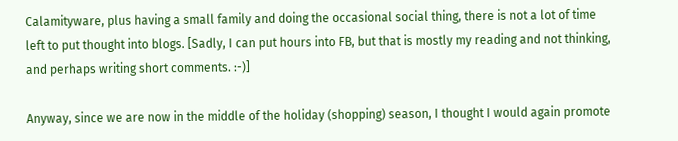Calamityware, plus having a small family and doing the occasional social thing, there is not a lot of time left to put thought into blogs. [Sadly, I can put hours into FB, but that is mostly my reading and not thinking, and perhaps writing short comments. :-)]

Anyway, since we are now in the middle of the holiday (shopping) season, I thought I would again promote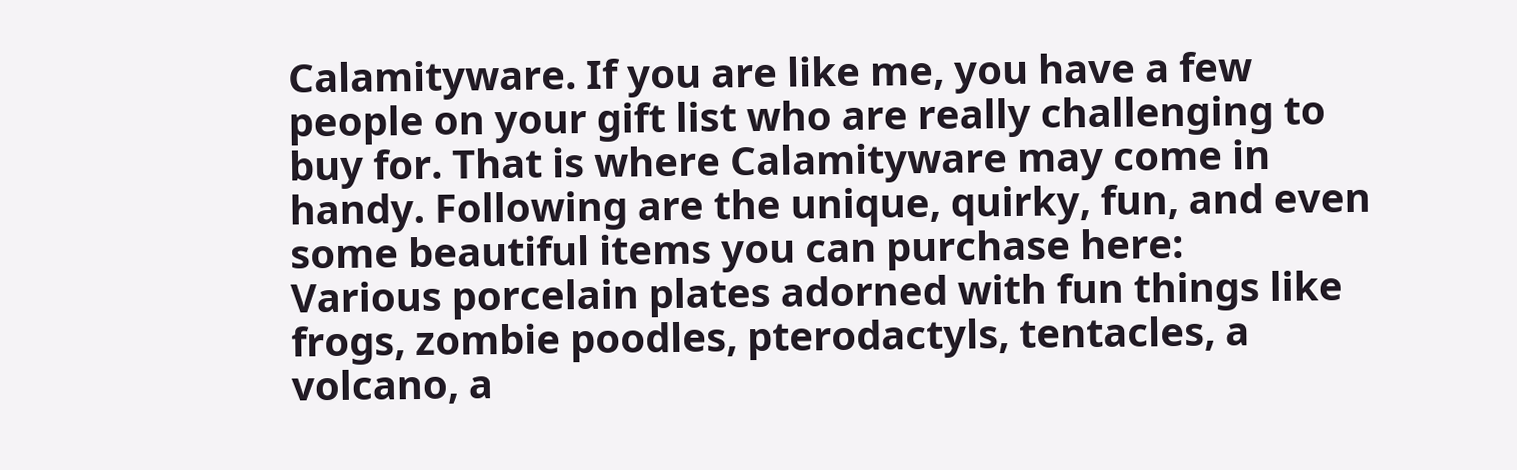Calamityware. If you are like me, you have a few people on your gift list who are really challenging to buy for. That is where Calamityware may come in handy. Following are the unique, quirky, fun, and even some beautiful items you can purchase here:
Various porcelain plates adorned with fun things like frogs, zombie poodles, pterodactyls, tentacles, a volcano, a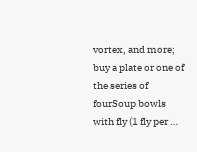vortex, and more; buy a plate or one of the series of fourSoup bowls with fly (1 fly per …